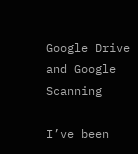Google Drive and Google Scanning

I’ve been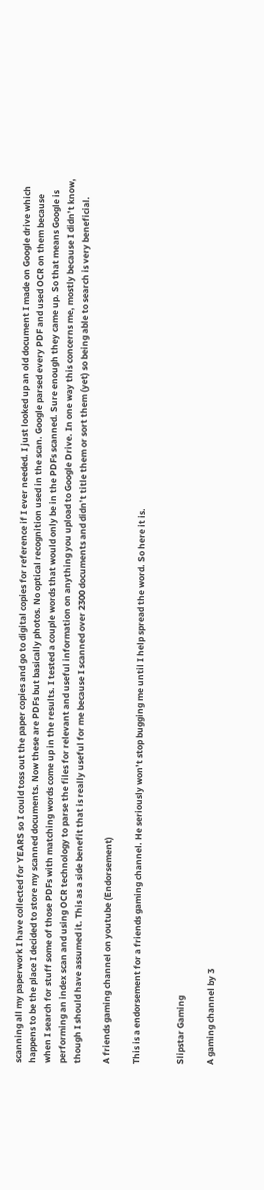scanning all my paperwork I have collected for YEARS so I could toss out the paper copies and go to digital copies for reference if I ever needed. I just looked up an old document I made on Google drive which happens to be the place I decided to store my scanned documents. Now these are PDFs but basically photos. No optical recognition used in the scan. Google parsed every PDF and used OCR on them because when I search for stuff some of those PDFs with matching words come up in the results. I tested a couple words that would only be in the PDFs scanned. Sure enough they came up. So that means Google is performing an index scan and using OCR technology to parse the files for relevant and useful information on anything you upload to Google Drive. In one way this concerns me, mostly because I didn’t know, though I should have assumed it. This as a side benefit that is really useful for me because I scanned over 2300 documents and didn’t title them or sort them (yet) so being able to search is very beneficial.

A friends gaming channel on youtube (Endorsement)

This is a endorsement for a friends gaming channel. He seriously won’t stop bugging me until I help spread the word. So here it is.


Slipstar Gaming

A gaming channel by 3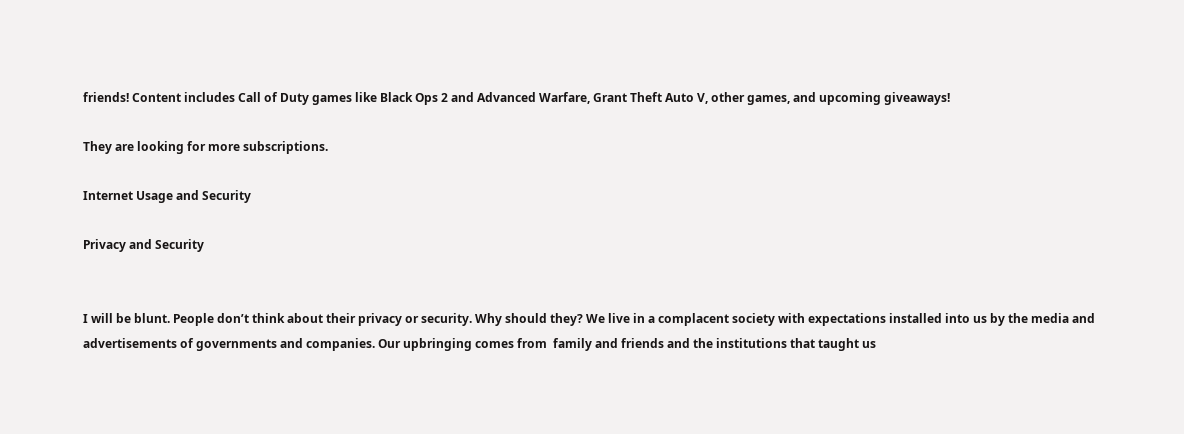friends! Content includes Call of Duty games like Black Ops 2 and Advanced Warfare, Grant Theft Auto V, other games, and upcoming giveaways!

They are looking for more subscriptions.

Internet Usage and Security

Privacy and Security


I will be blunt. People don’t think about their privacy or security. Why should they? We live in a complacent society with expectations installed into us by the media and advertisements of governments and companies. Our upbringing comes from  family and friends and the institutions that taught us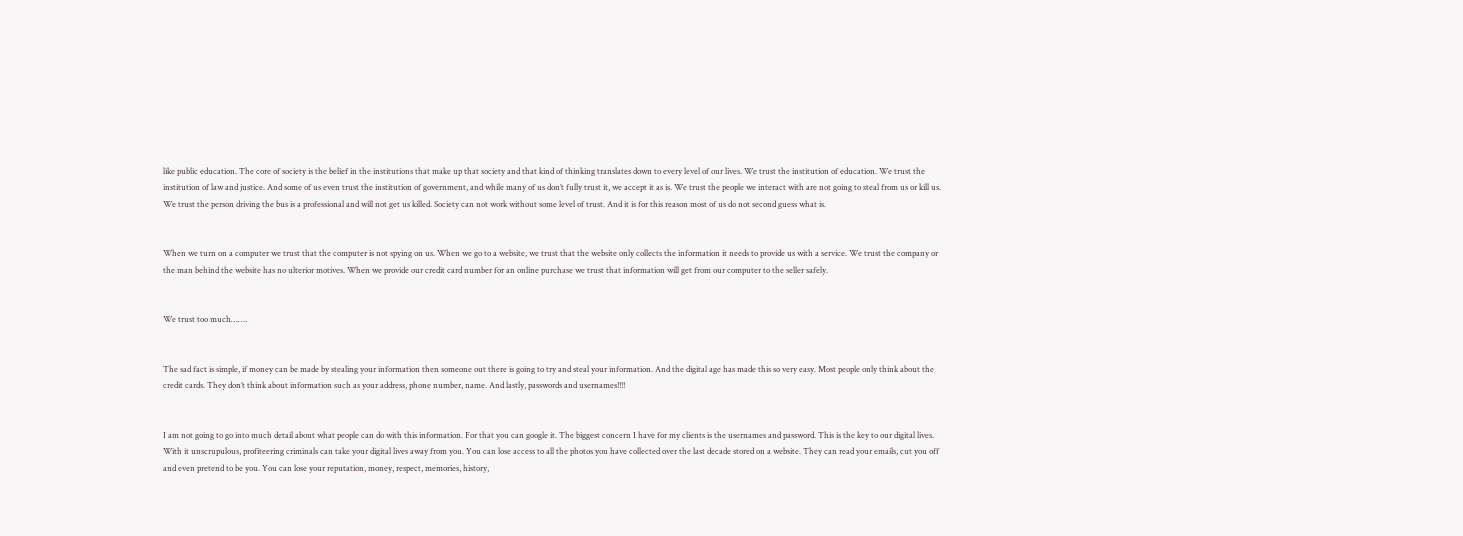like public education. The core of society is the belief in the institutions that make up that society and that kind of thinking translates down to every level of our lives. We trust the institution of education. We trust the institution of law and justice. And some of us even trust the institution of government, and while many of us don’t fully trust it, we accept it as is. We trust the people we interact with are not going to steal from us or kill us. We trust the person driving the bus is a professional and will not get us killed. Society can not work without some level of trust. And it is for this reason most of us do not second guess what is.


When we turn on a computer we trust that the computer is not spying on us. When we go to a website, we trust that the website only collects the information it needs to provide us with a service. We trust the company or the man behind the website has no ulterior motives. When we provide our credit card number for an online purchase we trust that information will get from our computer to the seller safely.


We trust too much…….


The sad fact is simple, if money can be made by stealing your information then someone out there is going to try and steal your information. And the digital age has made this so very easy. Most people only think about the credit cards. They don’t think about information such as your address, phone number, name. And lastly, passwords and usernames!!!!


I am not going to go into much detail about what people can do with this information. For that you can google it. The biggest concern I have for my clients is the usernames and password. This is the key to our digital lives. With it unscrupulous, profiteering criminals can take your digital lives away from you. You can lose access to all the photos you have collected over the last decade stored on a website. They can read your emails, cut you off and even pretend to be you. You can lose your reputation, money, respect, memories, history,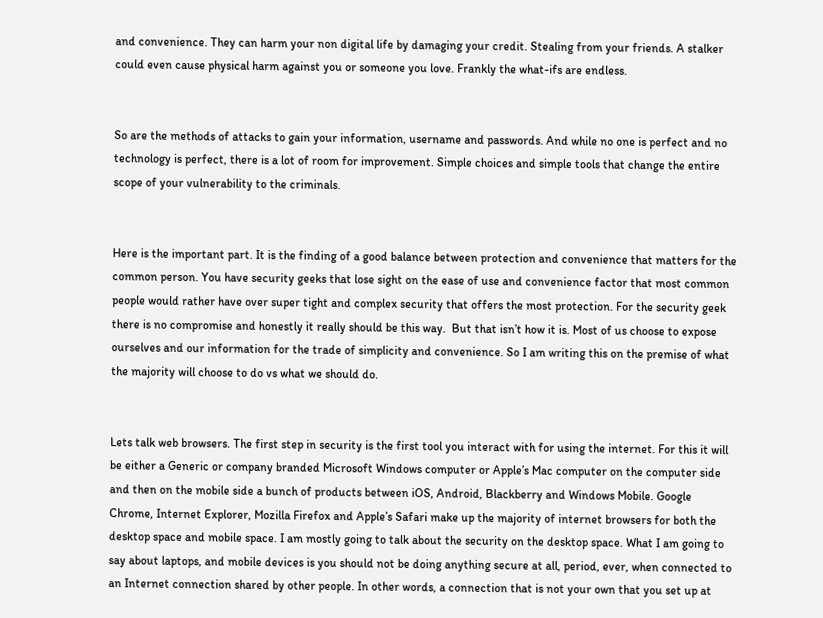and convenience. They can harm your non digital life by damaging your credit. Stealing from your friends. A stalker could even cause physical harm against you or someone you love. Frankly the what-ifs are endless.


So are the methods of attacks to gain your information, username and passwords. And while no one is perfect and no technology is perfect, there is a lot of room for improvement. Simple choices and simple tools that change the entire scope of your vulnerability to the criminals.


Here is the important part. It is the finding of a good balance between protection and convenience that matters for the common person. You have security geeks that lose sight on the ease of use and convenience factor that most common people would rather have over super tight and complex security that offers the most protection. For the security geek there is no compromise and honestly it really should be this way.  But that isn’t how it is. Most of us choose to expose ourselves and our information for the trade of simplicity and convenience. So I am writing this on the premise of what the majority will choose to do vs what we should do.


Lets talk web browsers. The first step in security is the first tool you interact with for using the internet. For this it will be either a Generic or company branded Microsoft Windows computer or Apple’s Mac computer on the computer side and then on the mobile side a bunch of products between iOS, Android, Blackberry and Windows Mobile. Google Chrome, Internet Explorer, Mozilla Firefox and Apple’s Safari make up the majority of internet browsers for both the desktop space and mobile space. I am mostly going to talk about the security on the desktop space. What I am going to say about laptops, and mobile devices is you should not be doing anything secure at all, period, ever, when connected to an Internet connection shared by other people. In other words, a connection that is not your own that you set up at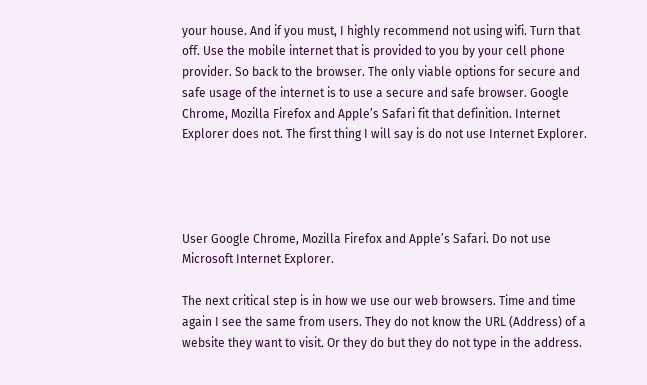your house. And if you must, I highly recommend not using wifi. Turn that off. Use the mobile internet that is provided to you by your cell phone provider. So back to the browser. The only viable options for secure and safe usage of the internet is to use a secure and safe browser. Google Chrome, Mozilla Firefox and Apple’s Safari fit that definition. Internet Explorer does not. The first thing I will say is do not use Internet Explorer.




User Google Chrome, Mozilla Firefox and Apple’s Safari. Do not use Microsoft Internet Explorer.

The next critical step is in how we use our web browsers. Time and time again I see the same from users. They do not know the URL (Address) of a website they want to visit. Or they do but they do not type in the address.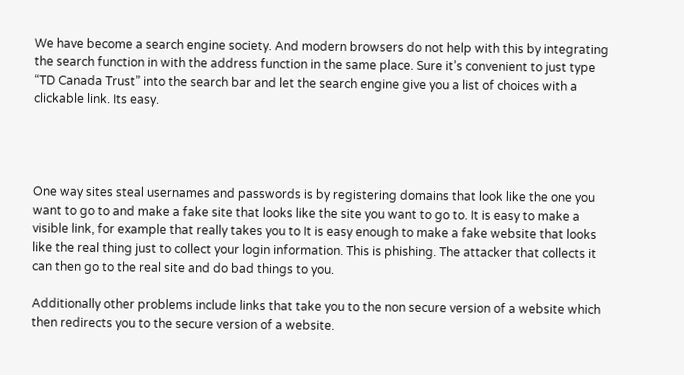We have become a search engine society. And modern browsers do not help with this by integrating the search function in with the address function in the same place. Sure it’s convenient to just type “TD Canada Trust” into the search bar and let the search engine give you a list of choices with a clickable link. Its easy.




One way sites steal usernames and passwords is by registering domains that look like the one you want to go to and make a fake site that looks like the site you want to go to. It is easy to make a visible link, for example that really takes you to It is easy enough to make a fake website that looks like the real thing just to collect your login information. This is phishing. The attacker that collects it can then go to the real site and do bad things to you.

Additionally other problems include links that take you to the non secure version of a website which then redirects you to the secure version of a website.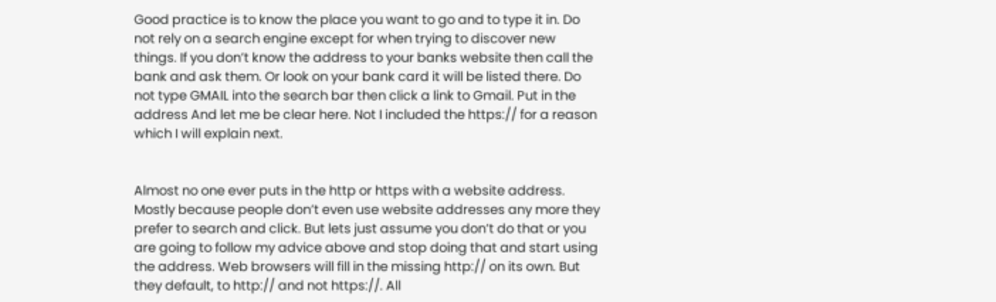Good practice is to know the place you want to go and to type it in. Do not rely on a search engine except for when trying to discover new things. If you don’t know the address to your banks website then call the bank and ask them. Or look on your bank card it will be listed there. Do not type GMAIL into the search bar then click a link to Gmail. Put in the address And let me be clear here. Not I included the https:// for a reason which I will explain next.


Almost no one ever puts in the http or https with a website address. Mostly because people don’t even use website addresses any more they prefer to search and click. But lets just assume you don’t do that or you are going to follow my advice above and stop doing that and start using the address. Web browsers will fill in the missing http:// on its own. But they default, to http:// and not https://. All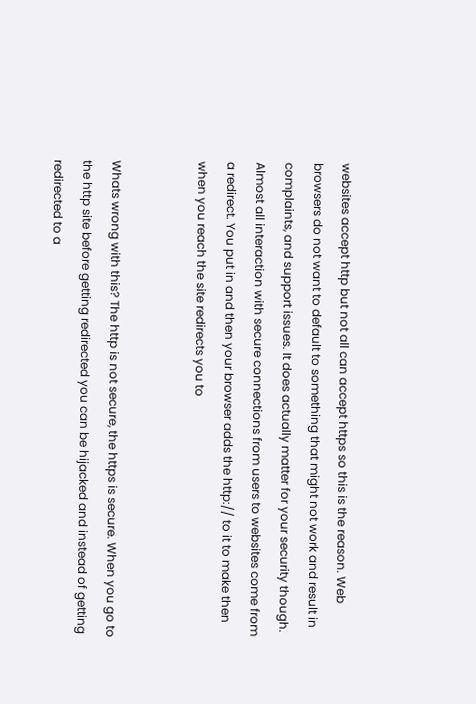websites accept http but not all can accept https so this is the reason. Web browsers do not want to default to something that might not work and result in complaints, and support issues. It does actually matter for your security though. Almost all interaction with secure connections from users to websites come from a redirect. You put in and then your browser adds the http:// to it to make then when you reach the site redirects you to


Whats wrong with this? The http is not secure, the https is secure. When you go to the http site before getting redirected you can be hijacked and instead of getting redirected to a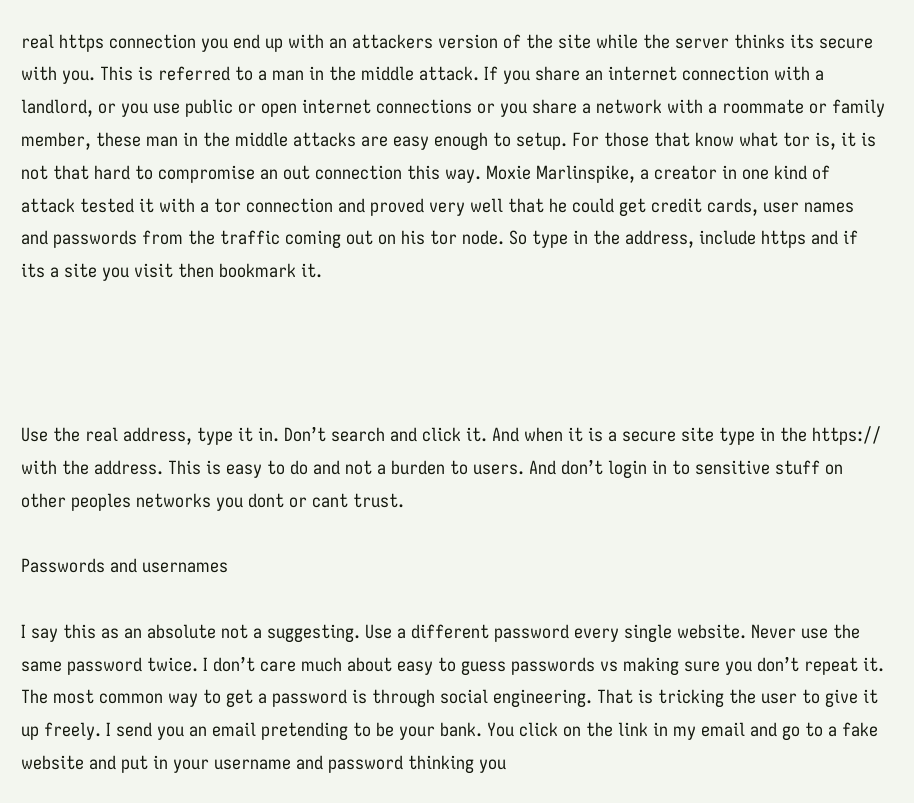real https connection you end up with an attackers version of the site while the server thinks its secure with you. This is referred to a man in the middle attack. If you share an internet connection with a landlord, or you use public or open internet connections or you share a network with a roommate or family member, these man in the middle attacks are easy enough to setup. For those that know what tor is, it is not that hard to compromise an out connection this way. Moxie Marlinspike, a creator in one kind of attack tested it with a tor connection and proved very well that he could get credit cards, user names and passwords from the traffic coming out on his tor node. So type in the address, include https and if its a site you visit then bookmark it.




Use the real address, type it in. Don’t search and click it. And when it is a secure site type in the https:// with the address. This is easy to do and not a burden to users. And don’t login in to sensitive stuff on other peoples networks you dont or cant trust.

Passwords and usernames

I say this as an absolute not a suggesting. Use a different password every single website. Never use the same password twice. I don’t care much about easy to guess passwords vs making sure you don’t repeat it. The most common way to get a password is through social engineering. That is tricking the user to give it up freely. I send you an email pretending to be your bank. You click on the link in my email and go to a fake website and put in your username and password thinking you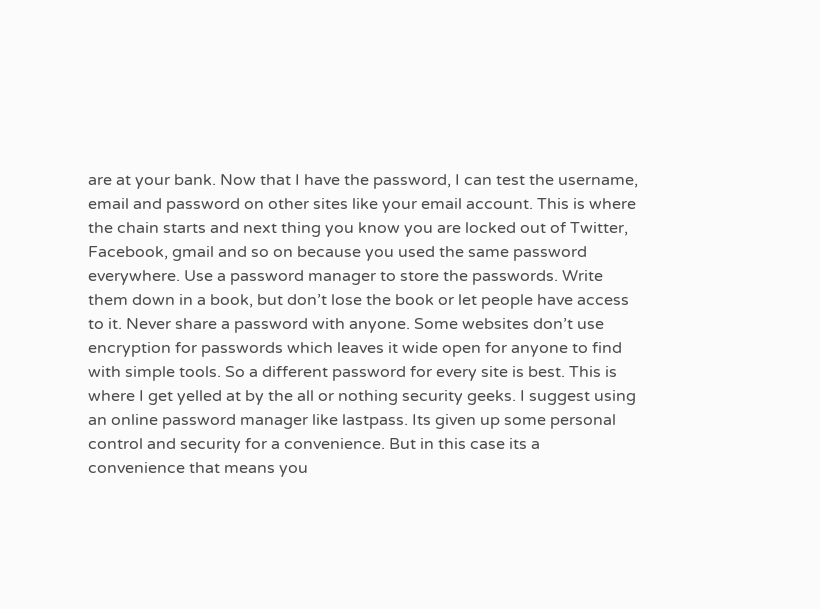are at your bank. Now that I have the password, I can test the username, email and password on other sites like your email account. This is where the chain starts and next thing you know you are locked out of Twitter, Facebook, gmail and so on because you used the same password everywhere. Use a password manager to store the passwords. Write them down in a book, but don’t lose the book or let people have access to it. Never share a password with anyone. Some websites don’t use encryption for passwords which leaves it wide open for anyone to find with simple tools. So a different password for every site is best. This is where I get yelled at by the all or nothing security geeks. I suggest using an online password manager like lastpass. Its given up some personal control and security for a convenience. But in this case its a convenience that means you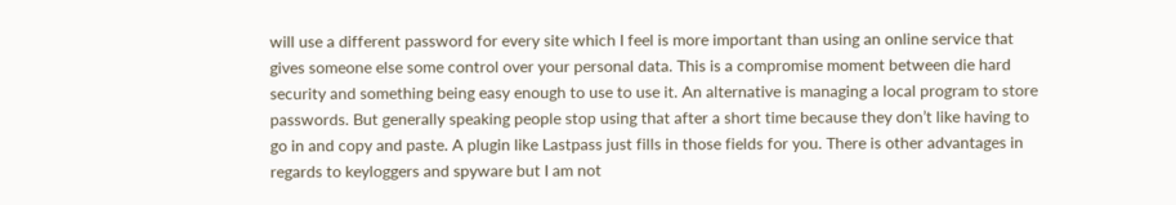will use a different password for every site which I feel is more important than using an online service that gives someone else some control over your personal data. This is a compromise moment between die hard security and something being easy enough to use to use it. An alternative is managing a local program to store passwords. But generally speaking people stop using that after a short time because they don’t like having to go in and copy and paste. A plugin like Lastpass just fills in those fields for you. There is other advantages in regards to keyloggers and spyware but I am not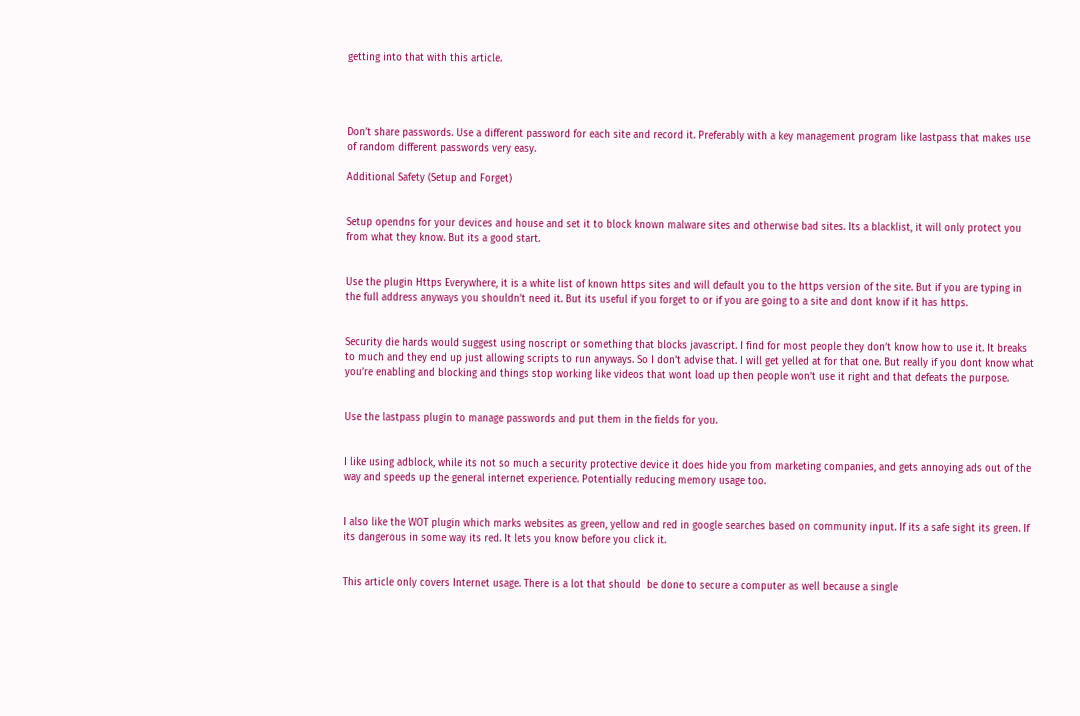getting into that with this article.




Don’t share passwords. Use a different password for each site and record it. Preferably with a key management program like lastpass that makes use of random different passwords very easy.

Additional Safety (Setup and Forget)


Setup opendns for your devices and house and set it to block known malware sites and otherwise bad sites. Its a blacklist, it will only protect you from what they know. But its a good start.


Use the plugin Https Everywhere, it is a white list of known https sites and will default you to the https version of the site. But if you are typing in the full address anyways you shouldn’t need it. But its useful if you forget to or if you are going to a site and dont know if it has https.


Security die hards would suggest using noscript or something that blocks javascript. I find for most people they don’t know how to use it. It breaks to much and they end up just allowing scripts to run anyways. So I don’t advise that. I will get yelled at for that one. But really if you dont know what you’re enabling and blocking and things stop working like videos that wont load up then people won’t use it right and that defeats the purpose.


Use the lastpass plugin to manage passwords and put them in the fields for you.


I like using adblock, while its not so much a security protective device it does hide you from marketing companies, and gets annoying ads out of the way and speeds up the general internet experience. Potentially reducing memory usage too.


I also like the WOT plugin which marks websites as green, yellow and red in google searches based on community input. If its a safe sight its green. If its dangerous in some way its red. It lets you know before you click it.


This article only covers Internet usage. There is a lot that should  be done to secure a computer as well because a single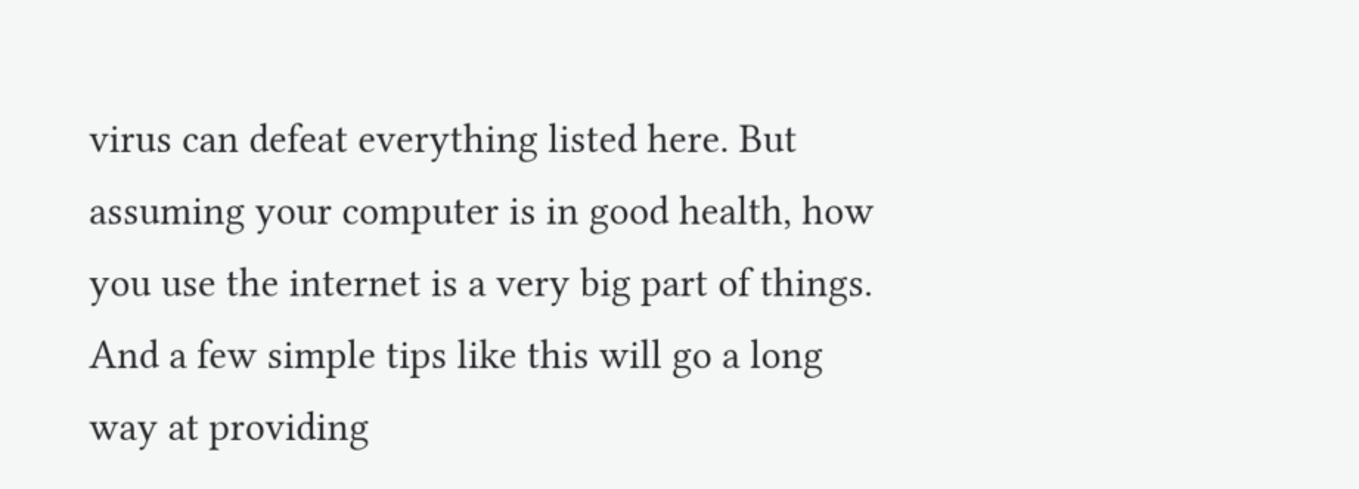virus can defeat everything listed here. But assuming your computer is in good health, how you use the internet is a very big part of things. And a few simple tips like this will go a long way at providing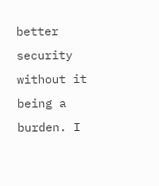better security without it being a burden. I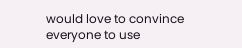would love to convince everyone to use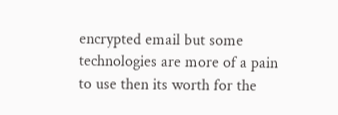encrypted email but some technologies are more of a pain to use then its worth for the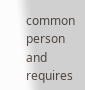common person and requires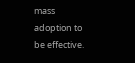mass adoption to be effective.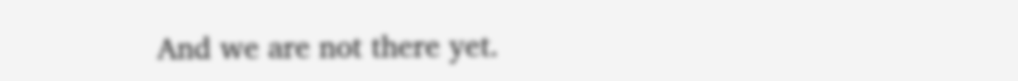And we are not there yet.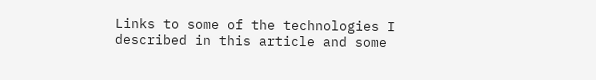Links to some of the technologies I described in this article and some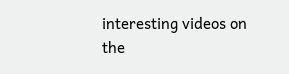interesting videos on the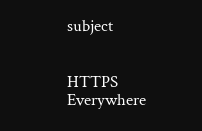subject


HTTPS Everywhere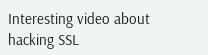Interesting video about hacking SSL